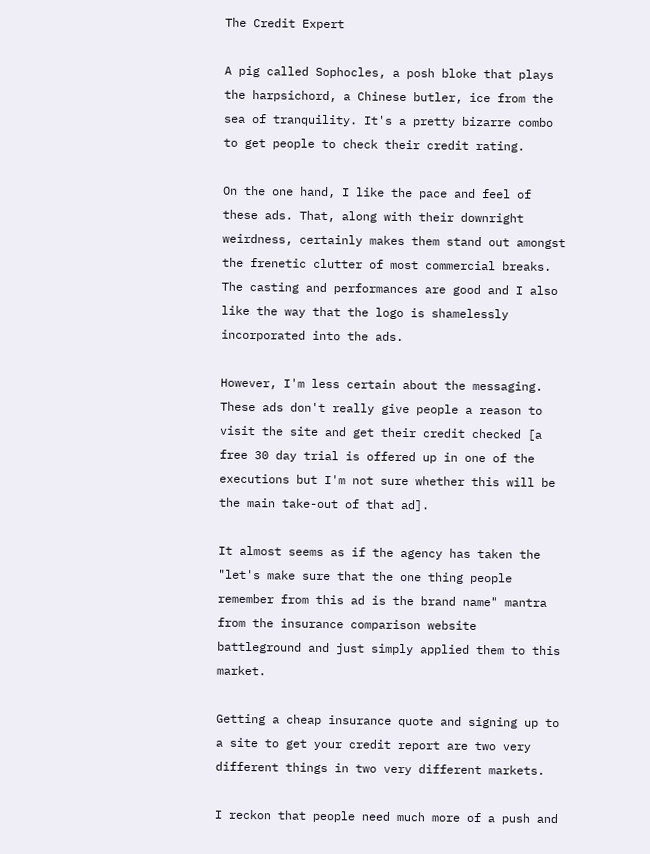The Credit Expert

A pig called Sophocles, a posh bloke that plays the harpsichord, a Chinese butler, ice from the sea of tranquility. It's a pretty bizarre combo to get people to check their credit rating.

On the one hand, I like the pace and feel of these ads. That, along with their downright weirdness, certainly makes them stand out amongst the frenetic clutter of most commercial breaks. The casting and performances are good and I also like the way that the logo is shamelessly incorporated into the ads.

However, I'm less certain about the messaging. These ads don't really give people a reason to visit the site and get their credit checked [a free 30 day trial is offered up in one of the executions but I'm not sure whether this will be the main take-out of that ad].

It almost seems as if the agency has taken the "let's make sure that the one thing people remember from this ad is the brand name" mantra from the insurance comparison website battleground and just simply applied them to this market.

Getting a cheap insurance quote and signing up to a site to get your credit report are two very different things in two very different markets.

I reckon that people need much more of a push and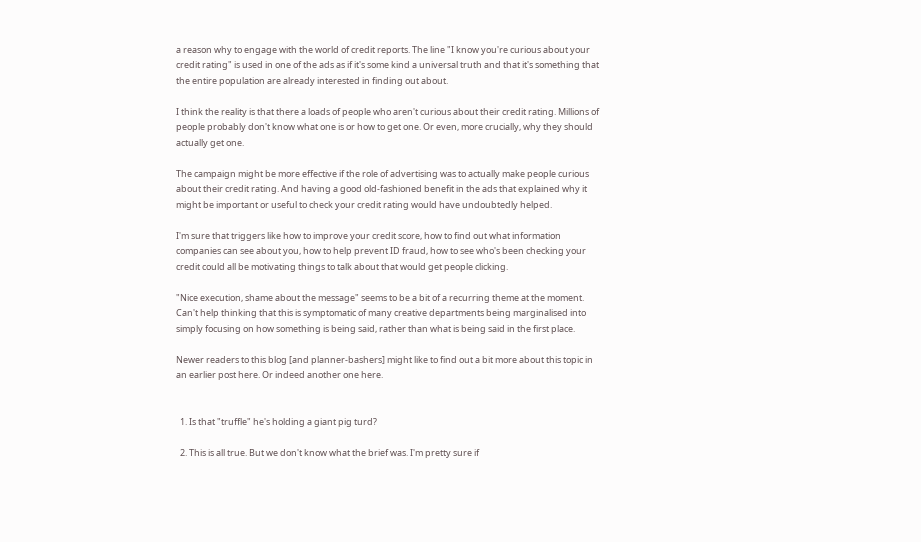a reason why to engage with the world of credit reports. The line "I know you're curious about your credit rating" is used in one of the ads as if it's some kind a universal truth and that it's something that the entire population are already interested in finding out about.

I think the reality is that there a loads of people who aren't curious about their credit rating. Millions of people probably don't know what one is or how to get one. Or even, more crucially, why they should actually get one.

The campaign might be more effective if the role of advertising was to actually make people curious about their credit rating. And having a good old-fashioned benefit in the ads that explained why it might be important or useful to check your credit rating would have undoubtedly helped.

I'm sure that triggers like how to improve your credit score, how to find out what information companies can see about you, how to help prevent ID fraud, how to see who's been checking your credit could all be motivating things to talk about that would get people clicking.

"Nice execution, shame about the message" seems to be a bit of a recurring theme at the moment. Can't help thinking that this is symptomatic of many creative departments being marginalised into simply focusing on how something is being said, rather than what is being said in the first place.

Newer readers to this blog [and planner-bashers] might like to find out a bit more about this topic in an earlier post here. Or indeed another one here.


  1. Is that "truffle" he's holding a giant pig turd?

  2. This is all true. But we don't know what the brief was. I'm pretty sure if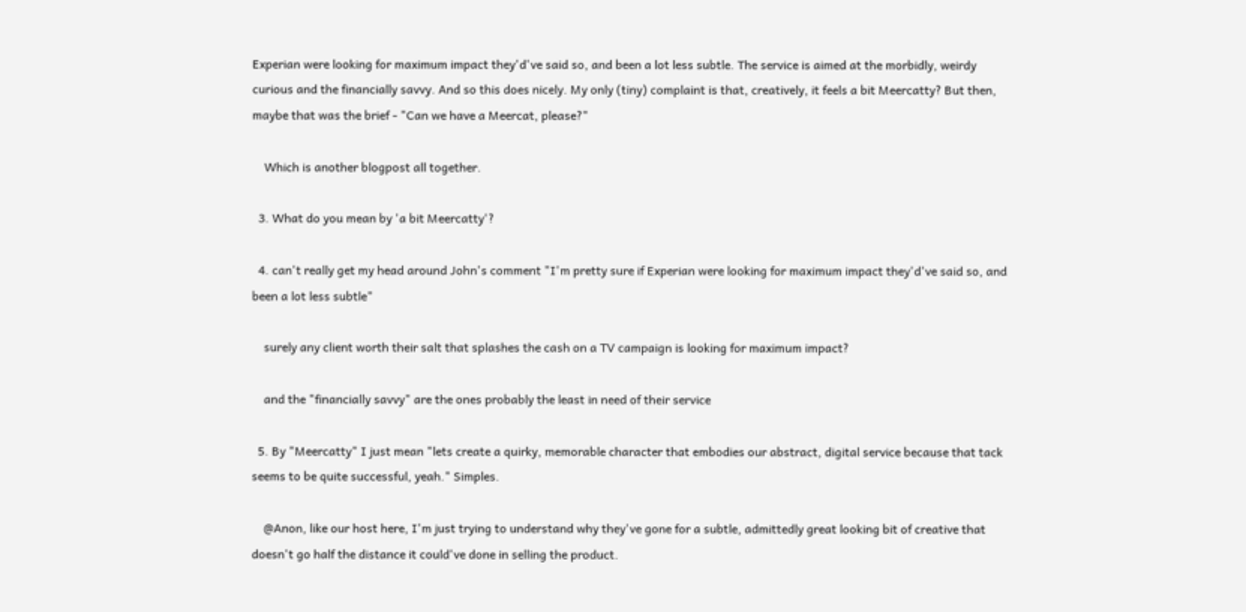Experian were looking for maximum impact they'd've said so, and been a lot less subtle. The service is aimed at the morbidly, weirdy curious and the financially savvy. And so this does nicely. My only (tiny) complaint is that, creatively, it feels a bit Meercatty? But then, maybe that was the brief - "Can we have a Meercat, please?"

    Which is another blogpost all together.

  3. What do you mean by 'a bit Meercatty'?

  4. can't really get my head around John's comment "I'm pretty sure if Experian were looking for maximum impact they'd've said so, and been a lot less subtle"

    surely any client worth their salt that splashes the cash on a TV campaign is looking for maximum impact?

    and the "financially savvy" are the ones probably the least in need of their service

  5. By "Meercatty" I just mean "lets create a quirky, memorable character that embodies our abstract, digital service because that tack seems to be quite successful, yeah." Simples.

    @Anon, like our host here, I'm just trying to understand why they've gone for a subtle, admittedly great looking bit of creative that doesn't go half the distance it could've done in selling the product.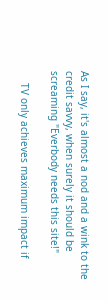As I say, it's almost a nod and a wink to the credit savvy, when surely it should be screaming "Everbody needs this site!"

    TV only achieves maximum impact if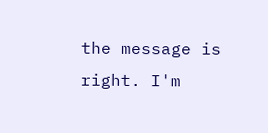the message is right. I'm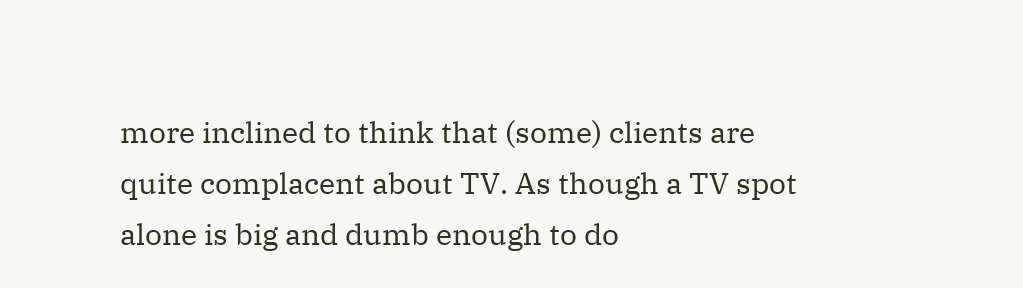more inclined to think that (some) clients are quite complacent about TV. As though a TV spot alone is big and dumb enough to do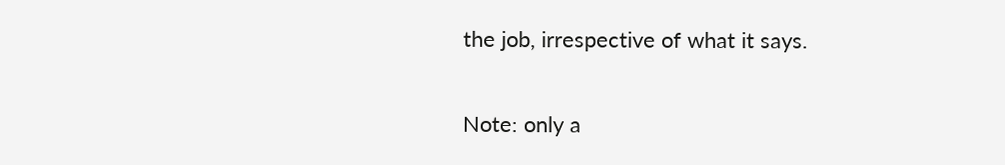the job, irrespective of what it says.


Note: only a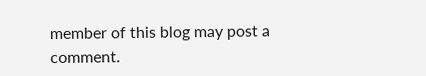member of this blog may post a comment.